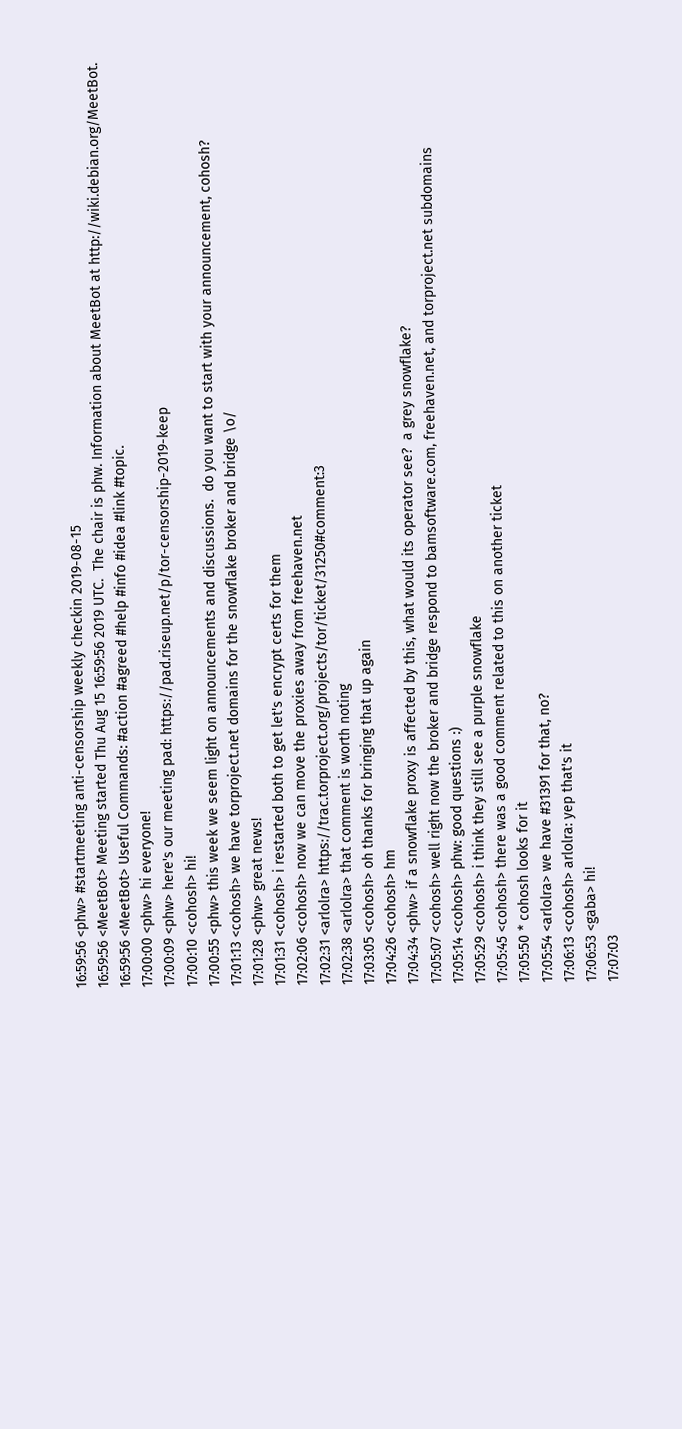16:59:56 <phw> #startmeeting anti-censorship weekly checkin 2019-08-15
16:59:56 <MeetBot> Meeting started Thu Aug 15 16:59:56 2019 UTC.  The chair is phw. Information about MeetBot at http://wiki.debian.org/MeetBot.
16:59:56 <MeetBot> Useful Commands: #action #agreed #help #info #idea #link #topic.
17:00:00 <phw> hi everyone!
17:00:09 <phw> here's our meeting pad: https://pad.riseup.net/p/tor-censorship-2019-keep
17:00:10 <cohosh> hi!
17:00:55 <phw> this week we seem light on announcements and discussions.  do you want to start with your announcement, cohosh?
17:01:13 <cohosh> we have torproject.net domains for the snowflake broker and bridge \o/
17:01:28 <phw> great news!
17:01:31 <cohosh> i restarted both to get let's encrypt certs for them
17:02:06 <cohosh> now we can move the proxies away from freehaven.net
17:02:31 <arlolra> https://trac.torproject.org/projects/tor/ticket/31250#comment:3
17:02:38 <arlolra> that comment is worth noting
17:03:05 <cohosh> oh thanks for bringing that up again
17:04:26 <cohosh> hm
17:04:34 <phw> if a snowflake proxy is affected by this, what would its operator see?  a grey snowflake?
17:05:07 <cohosh> well right now the broker and bridge respond to bamsoftware.com, freehaven.net, and torproject.net subdomains
17:05:14 <cohosh> phw: good questions :)
17:05:29 <cohosh> i think they still see a purple snowflake
17:05:45 <cohosh> there was a good comment related to this on another ticket
17:05:50 * cohosh looks for it
17:05:54 <arlolra> we have #31391 for that, no?
17:06:13 <cohosh> arlolra: yep that's it
17:06:53 <gaba> hi!
17:07:03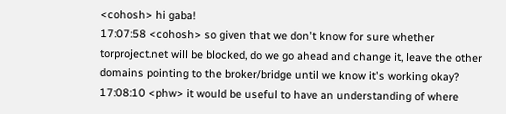<cohosh> hi gaba!
17:07:58 <cohosh> so given that we don't know for sure whether torproject.net will be blocked, do we go ahead and change it, leave the other domains pointing to the broker/bridge until we know it's working okay?
17:08:10 <phw> it would be useful to have an understanding of where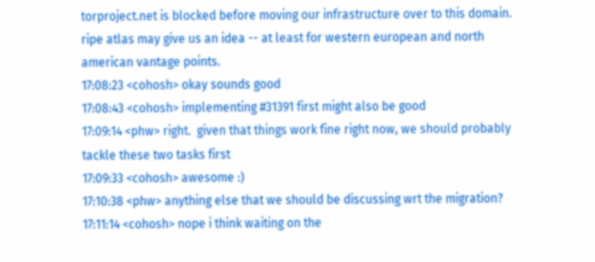torproject.net is blocked before moving our infrastructure over to this domain.  ripe atlas may give us an idea -- at least for western european and north american vantage points.
17:08:23 <cohosh> okay sounds good
17:08:43 <cohosh> implementing #31391 first might also be good
17:09:14 <phw> right.  given that things work fine right now, we should probably tackle these two tasks first
17:09:33 <cohosh> awesome :)
17:10:38 <phw> anything else that we should be discussing wrt the migration?
17:11:14 <cohosh> nope i think waiting on the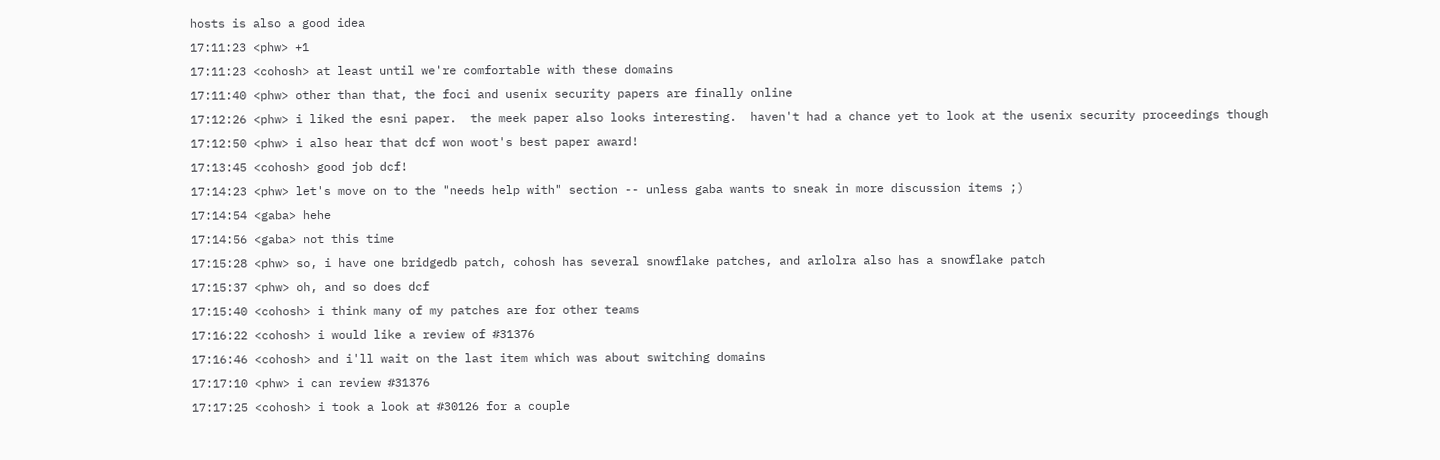hosts is also a good idea
17:11:23 <phw> +1
17:11:23 <cohosh> at least until we're comfortable with these domains
17:11:40 <phw> other than that, the foci and usenix security papers are finally online
17:12:26 <phw> i liked the esni paper.  the meek paper also looks interesting.  haven't had a chance yet to look at the usenix security proceedings though
17:12:50 <phw> i also hear that dcf won woot's best paper award!
17:13:45 <cohosh> good job dcf!
17:14:23 <phw> let's move on to the "needs help with" section -- unless gaba wants to sneak in more discussion items ;)
17:14:54 <gaba> hehe
17:14:56 <gaba> not this time
17:15:28 <phw> so, i have one bridgedb patch, cohosh has several snowflake patches, and arlolra also has a snowflake patch
17:15:37 <phw> oh, and so does dcf
17:15:40 <cohosh> i think many of my patches are for other teams
17:16:22 <cohosh> i would like a review of #31376
17:16:46 <cohosh> and i'll wait on the last item which was about switching domains
17:17:10 <phw> i can review #31376
17:17:25 <cohosh> i took a look at #30126 for a couple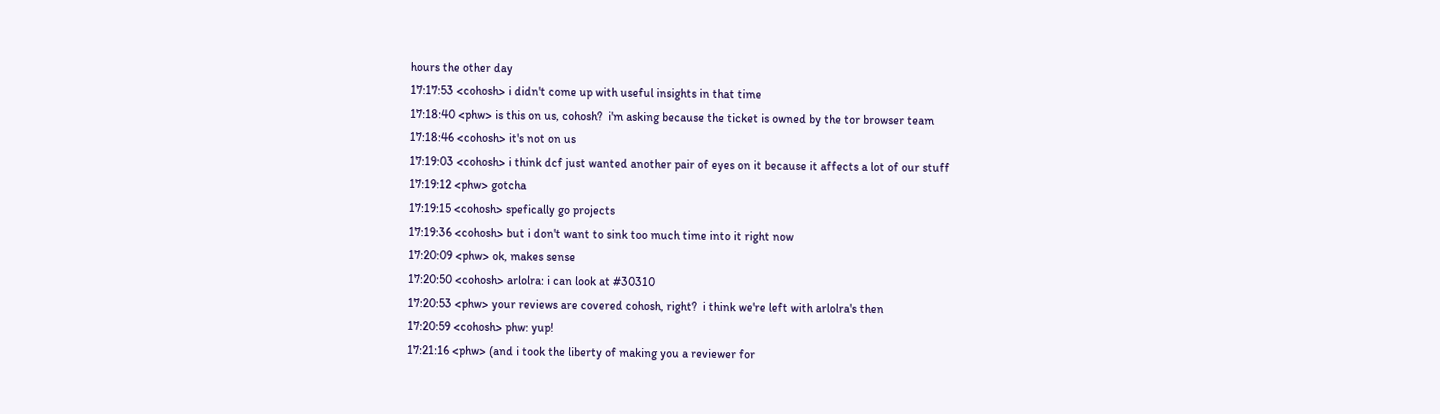hours the other day
17:17:53 <cohosh> i didn't come up with useful insights in that time
17:18:40 <phw> is this on us, cohosh?  i'm asking because the ticket is owned by the tor browser team
17:18:46 <cohosh> it's not on us
17:19:03 <cohosh> i think dcf just wanted another pair of eyes on it because it affects a lot of our stuff
17:19:12 <phw> gotcha
17:19:15 <cohosh> spefically go projects
17:19:36 <cohosh> but i don't want to sink too much time into it right now
17:20:09 <phw> ok, makes sense
17:20:50 <cohosh> arlolra: i can look at #30310
17:20:53 <phw> your reviews are covered cohosh, right?  i think we're left with arlolra's then
17:20:59 <cohosh> phw: yup!
17:21:16 <phw> (and i took the liberty of making you a reviewer for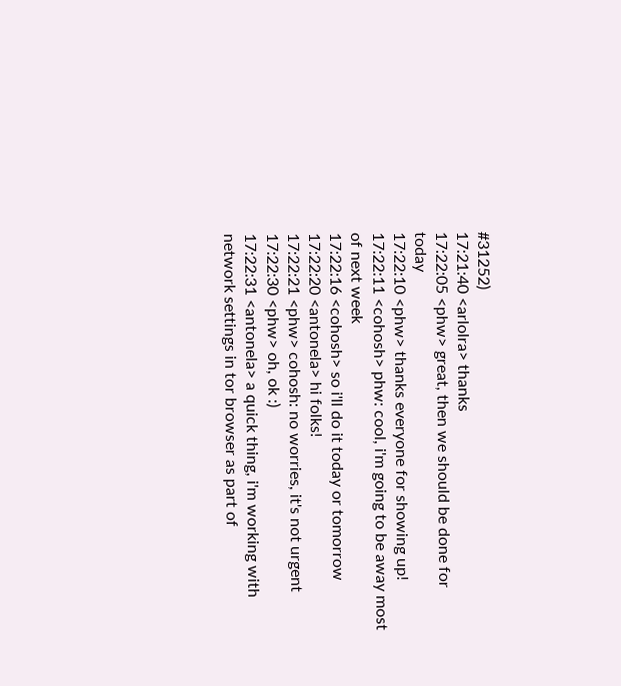#31252)
17:21:40 <arlolra> thanks
17:22:05 <phw> great, then we should be done for today
17:22:10 <phw> thanks everyone for showing up!
17:22:11 <cohosh> phw: cool, i'm going to be away most of next week
17:22:16 <cohosh> so i'll do it today or tomorrow
17:22:20 <antonela> hi folks!
17:22:21 <phw> cohosh: no worries, it's not urgent
17:22:30 <phw> oh, ok :)
17:22:31 <antonela> a quick thing, i'm working with network settings in tor browser as part of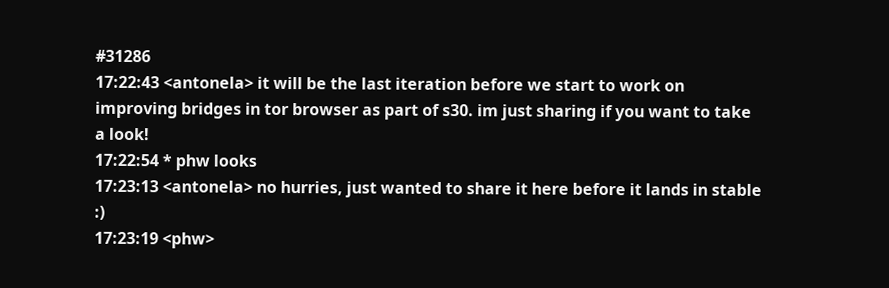#31286
17:22:43 <antonela> it will be the last iteration before we start to work on improving bridges in tor browser as part of s30. im just sharing if you want to take a look!
17:22:54 * phw looks
17:23:13 <antonela> no hurries, just wanted to share it here before it lands in stable :)
17:23:19 <phw>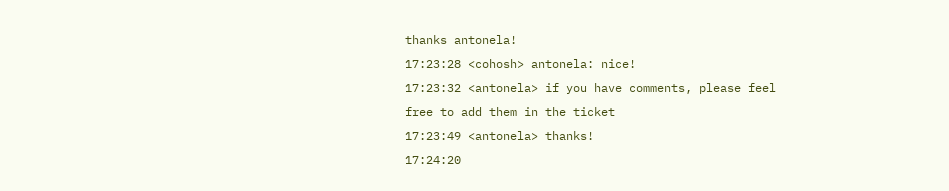thanks antonela!
17:23:28 <cohosh> antonela: nice!
17:23:32 <antonela> if you have comments, please feel free to add them in the ticket
17:23:49 <antonela> thanks!
17:24:20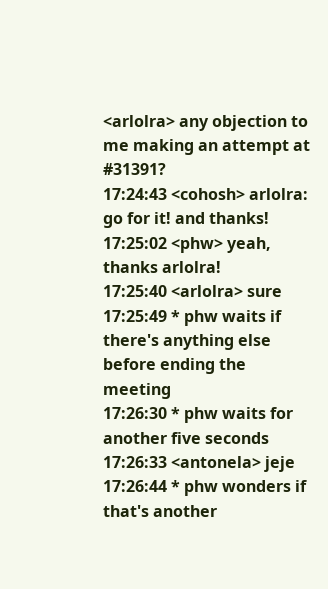<arlolra> any objection to me making an attempt at #31391?
17:24:43 <cohosh> arlolra: go for it! and thanks!
17:25:02 <phw> yeah, thanks arlolra!
17:25:40 <arlolra> sure
17:25:49 * phw waits if there's anything else before ending the meeting
17:26:30 * phw waits for another five seconds
17:26:33 <antonela> jeje
17:26:44 * phw wonders if that's another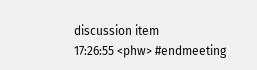discussion item
17:26:55 <phw> #endmeeting